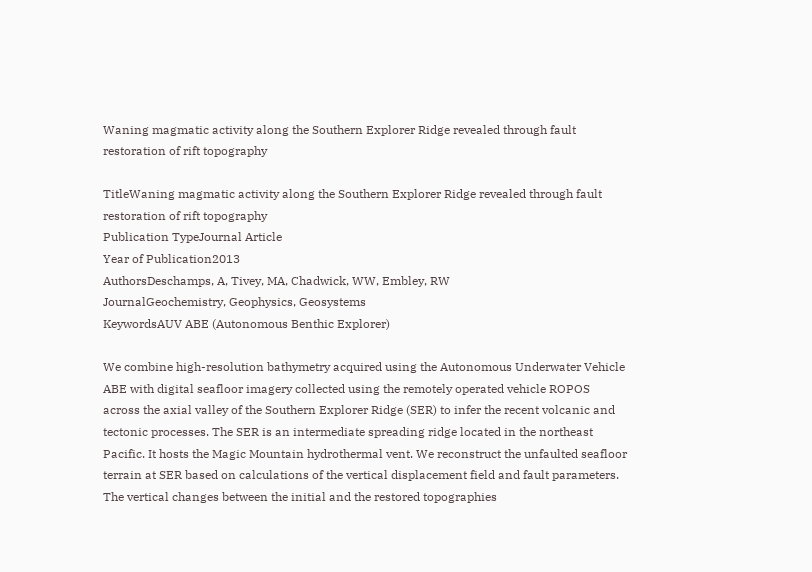Waning magmatic activity along the Southern Explorer Ridge revealed through fault restoration of rift topography

TitleWaning magmatic activity along the Southern Explorer Ridge revealed through fault restoration of rift topography
Publication TypeJournal Article
Year of Publication2013
AuthorsDeschamps, A, Tivey, MA, Chadwick, WW, Embley, RW
JournalGeochemistry, Geophysics, Geosystems
KeywordsAUV ABE (Autonomous Benthic Explorer)

We combine high-resolution bathymetry acquired using the Autonomous Underwater Vehicle ABE with digital seafloor imagery collected using the remotely operated vehicle ROPOS across the axial valley of the Southern Explorer Ridge (SER) to infer the recent volcanic and tectonic processes. The SER is an intermediate spreading ridge located in the northeast Pacific. It hosts the Magic Mountain hydrothermal vent. We reconstruct the unfaulted seafloor terrain at SER based on calculations of the vertical displacement field and fault parameters. The vertical changes between the initial and the restored topographies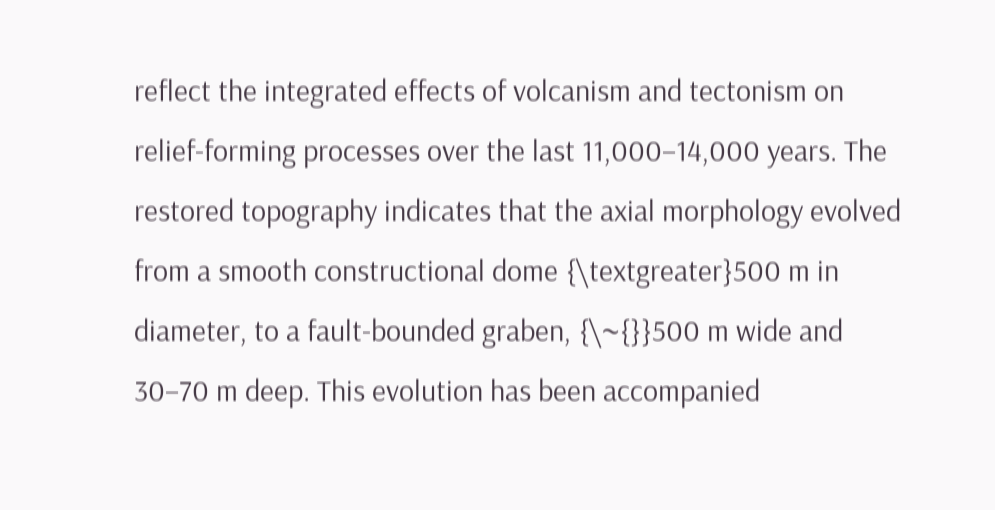reflect the integrated effects of volcanism and tectonism on relief-forming processes over the last 11,000–14,000 years. The restored topography indicates that the axial morphology evolved from a smooth constructional dome {\textgreater}500 m in diameter, to a fault-bounded graben, {\~{}}500 m wide and 30–70 m deep. This evolution has been accompanied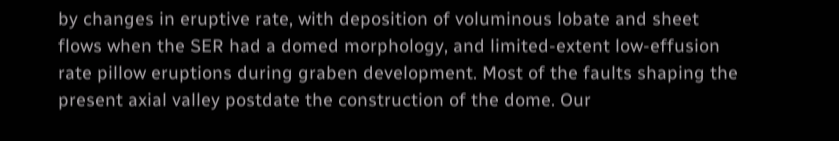by changes in eruptive rate, with deposition of voluminous lobate and sheet flows when the SER had a domed morphology, and limited-extent low-effusion rate pillow eruptions during graben development. Most of the faults shaping the present axial valley postdate the construction of the dome. Our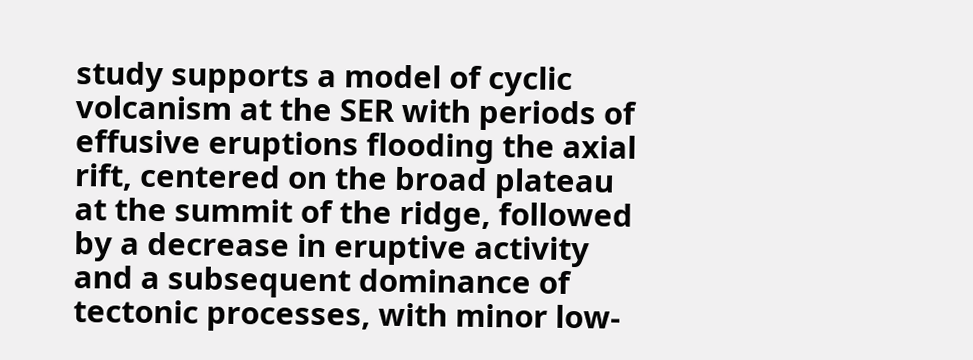study supports a model of cyclic volcanism at the SER with periods of effusive eruptions flooding the axial rift, centered on the broad plateau at the summit of the ridge, followed by a decrease in eruptive activity and a subsequent dominance of tectonic processes, with minor low-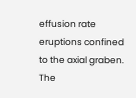effusion rate eruptions confined to the axial graben. The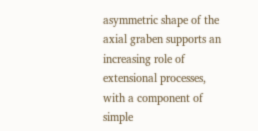asymmetric shape of the axial graben supports an increasing role of extensional processes, with a component of simple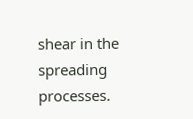shear in the spreading processes.